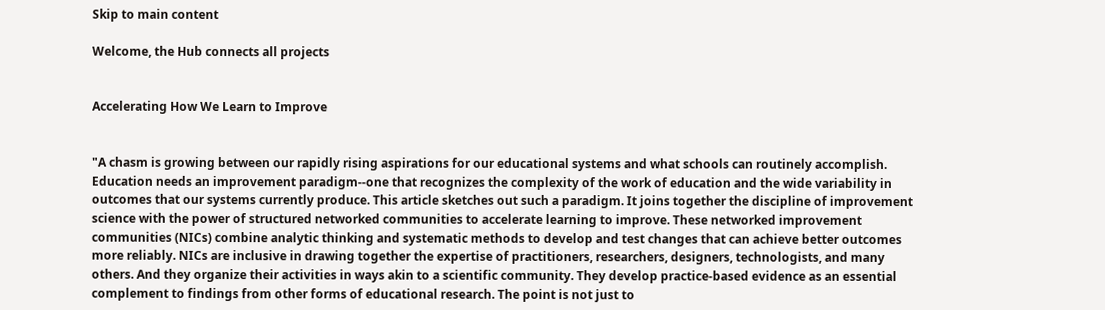Skip to main content

Welcome, the Hub connects all projects


Accelerating How We Learn to Improve


"A chasm is growing between our rapidly rising aspirations for our educational systems and what schools can routinely accomplish. Education needs an improvement paradigm--one that recognizes the complexity of the work of education and the wide variability in outcomes that our systems currently produce. This article sketches out such a paradigm. It joins together the discipline of improvement science with the power of structured networked communities to accelerate learning to improve. These networked improvement communities (NICs) combine analytic thinking and systematic methods to develop and test changes that can achieve better outcomes more reliably. NICs are inclusive in drawing together the expertise of practitioners, researchers, designers, technologists, and many others. And they organize their activities in ways akin to a scientific community. They develop practice-based evidence as an essential complement to findings from other forms of educational research. The point is not just to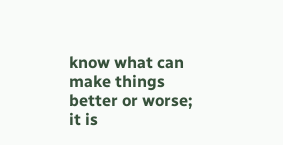know what can make things better or worse; it is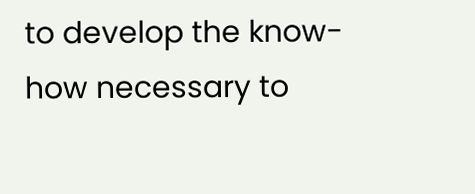to develop the know- how necessary to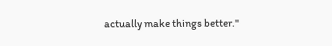actually make things better."